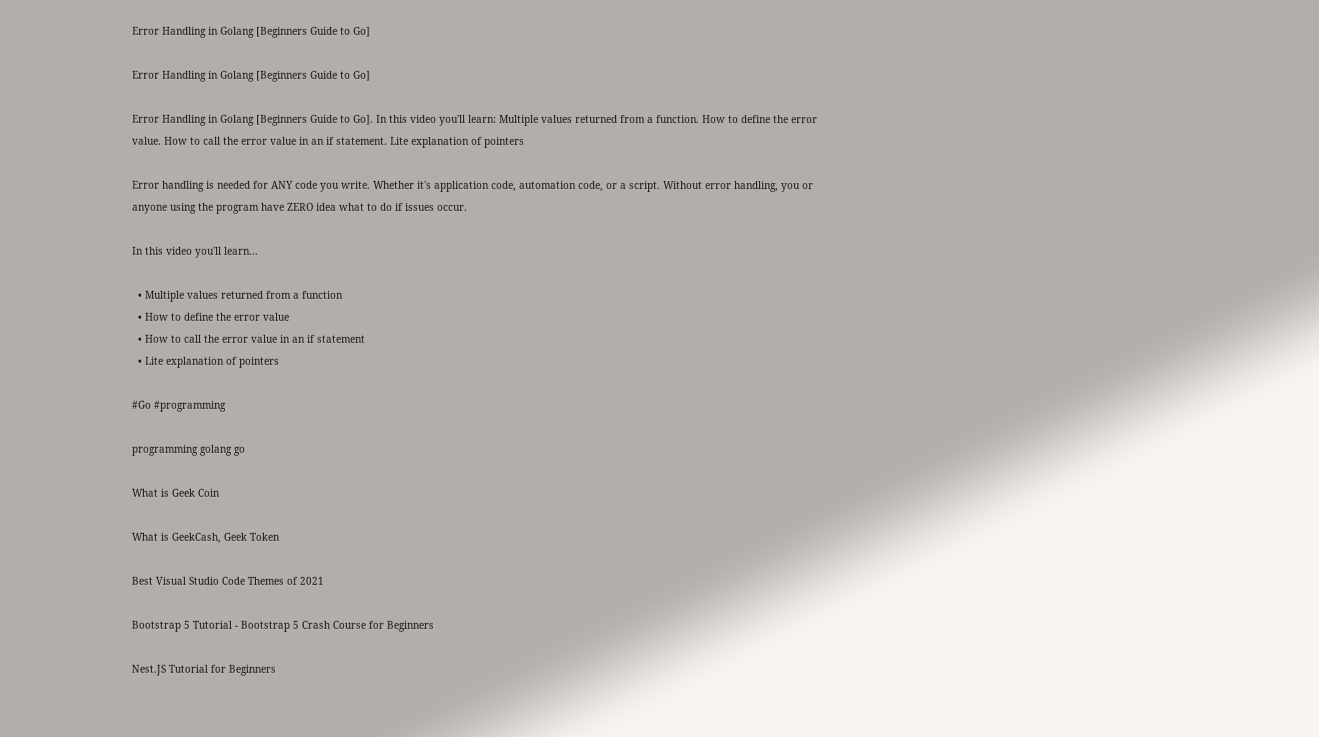Error Handling in Golang [Beginners Guide to Go]

Error Handling in Golang [Beginners Guide to Go]

Error Handling in Golang [Beginners Guide to Go]. In this video you'll learn: Multiple values returned from a function. How to define the error value. How to call the error value in an if statement. Lite explanation of pointers

Error handling is needed for ANY code you write. Whether it's application code, automation code, or a script. Without error handling, you or anyone using the program have ZERO idea what to do if issues occur.

In this video you'll learn...

  • Multiple values returned from a function
  • How to define the error value
  • How to call the error value in an if statement
  • Lite explanation of pointers

#Go #programming

programming golang go

What is Geek Coin

What is GeekCash, Geek Token

Best Visual Studio Code Themes of 2021

Bootstrap 5 Tutorial - Bootstrap 5 Crash Course for Beginners

Nest.JS Tutorial for Beginners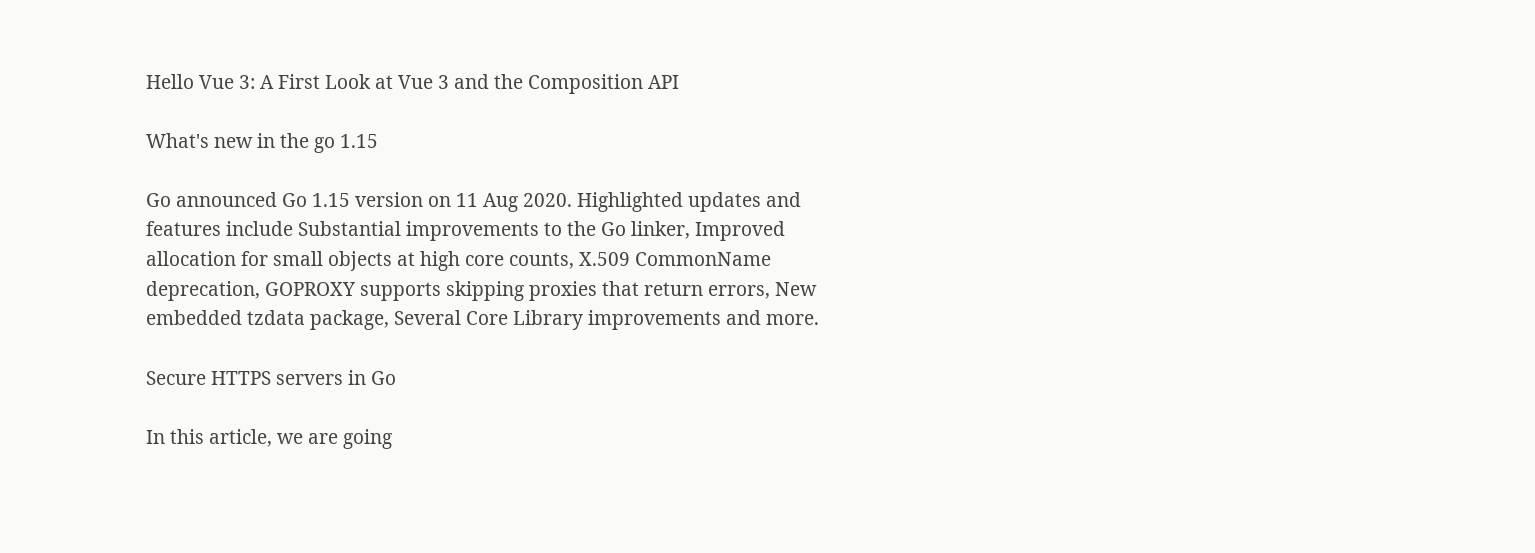Hello Vue 3: A First Look at Vue 3 and the Composition API

What's new in the go 1.15

Go announced Go 1.15 version on 11 Aug 2020. Highlighted updates and features include Substantial improvements to the Go linker, Improved allocation for small objects at high core counts, X.509 CommonName deprecation, GOPROXY supports skipping proxies that return errors, New embedded tzdata package, Several Core Library improvements and more.

Secure HTTPS servers in Go

In this article, we are going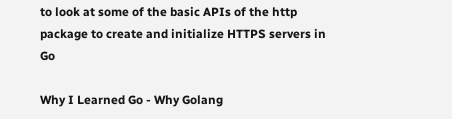to look at some of the basic APIs of the http package to create and initialize HTTPS servers in Go

Why I Learned Go - Why Golang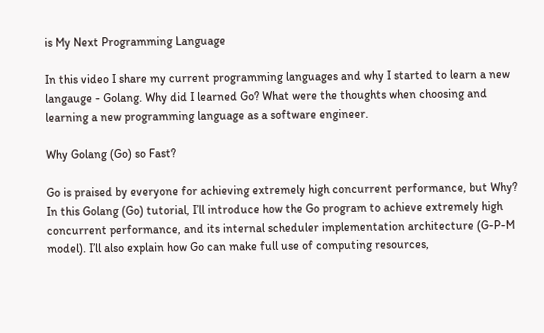is My Next Programming Language

In this video I share my current programming languages and why I started to learn a new langauge - Golang. Why did I learned Go? What were the thoughts when choosing and learning a new programming language as a software engineer.

Why Golang (Go) so Fast?

Go is praised by everyone for achieving extremely high concurrent performance, but Why? In this Golang (Go) tutorial, I’ll introduce how the Go program to achieve extremely high concurrent performance, and its internal scheduler implementation architecture (G-P-M model). I’ll also explain how Go can make full use of computing resources,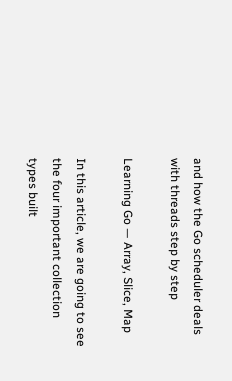and how the Go scheduler deals with threads step by step

Learning Go — Array, Slice, Map

In this article, we are going to see the four important collection types built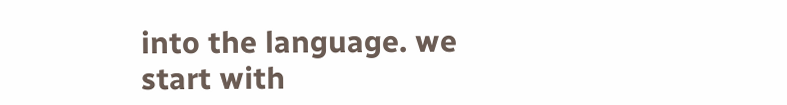into the language. we start with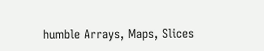humble Arrays, Maps, Slices